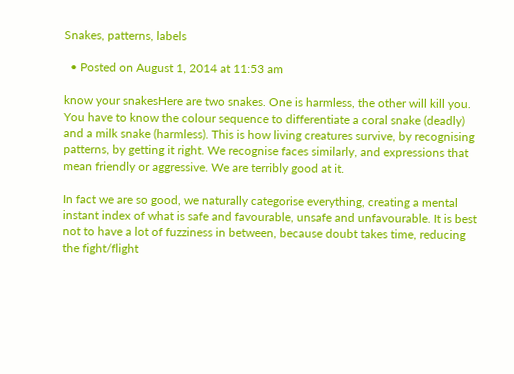Snakes, patterns, labels

  • Posted on August 1, 2014 at 11:53 am

know your snakesHere are two snakes. One is harmless, the other will kill you. You have to know the colour sequence to differentiate a coral snake (deadly) and a milk snake (harmless). This is how living creatures survive, by recognising patterns, by getting it right. We recognise faces similarly, and expressions that mean friendly or aggressive. We are terribly good at it.

In fact we are so good, we naturally categorise everything, creating a mental instant index of what is safe and favourable, unsafe and unfavourable. It is best not to have a lot of fuzziness in between, because doubt takes time, reducing the fight/flight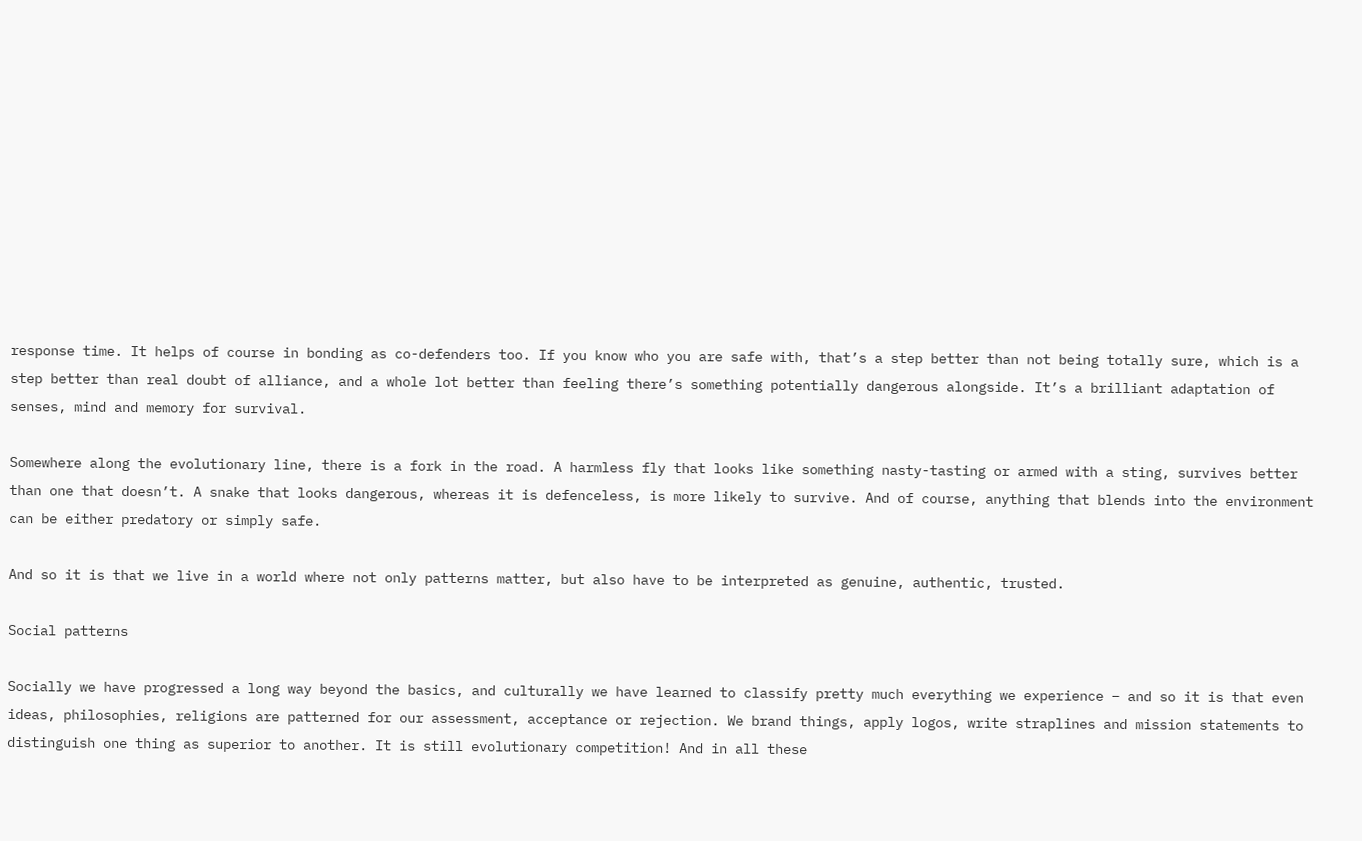response time. It helps of course in bonding as co-defenders too. If you know who you are safe with, that’s a step better than not being totally sure, which is a step better than real doubt of alliance, and a whole lot better than feeling there’s something potentially dangerous alongside. It’s a brilliant adaptation of senses, mind and memory for survival.

Somewhere along the evolutionary line, there is a fork in the road. A harmless fly that looks like something nasty-tasting or armed with a sting, survives better than one that doesn’t. A snake that looks dangerous, whereas it is defenceless, is more likely to survive. And of course, anything that blends into the environment can be either predatory or simply safe.

And so it is that we live in a world where not only patterns matter, but also have to be interpreted as genuine, authentic, trusted.

Social patterns

Socially we have progressed a long way beyond the basics, and culturally we have learned to classify pretty much everything we experience – and so it is that even ideas, philosophies, religions are patterned for our assessment, acceptance or rejection. We brand things, apply logos, write straplines and mission statements to distinguish one thing as superior to another. It is still evolutionary competition! And in all these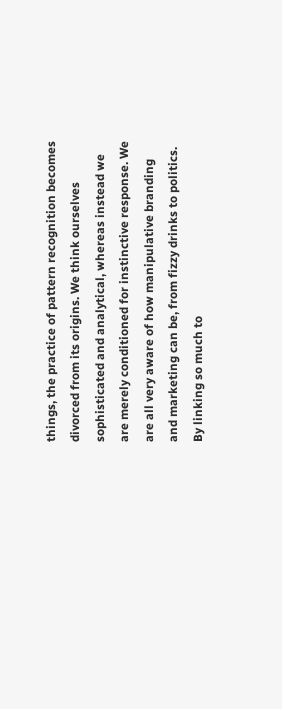things, the practice of pattern recognition becomes divorced from its origins. We think ourselves sophisticated and analytical, whereas instead we are merely conditioned for instinctive response. We are all very aware of how manipulative branding and marketing can be, from fizzy drinks to politics. By linking so much to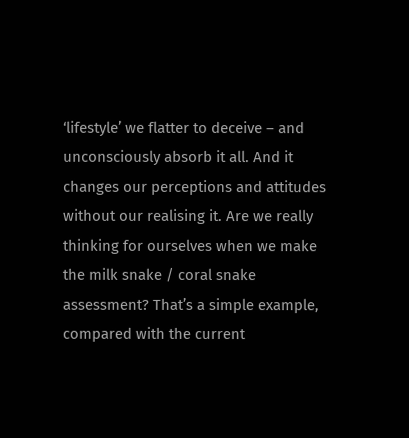‘lifestyle’ we flatter to deceive – and unconsciously absorb it all. And it changes our perceptions and attitudes without our realising it. Are we really thinking for ourselves when we make the milk snake / coral snake assessment? That’s a simple example, compared with the current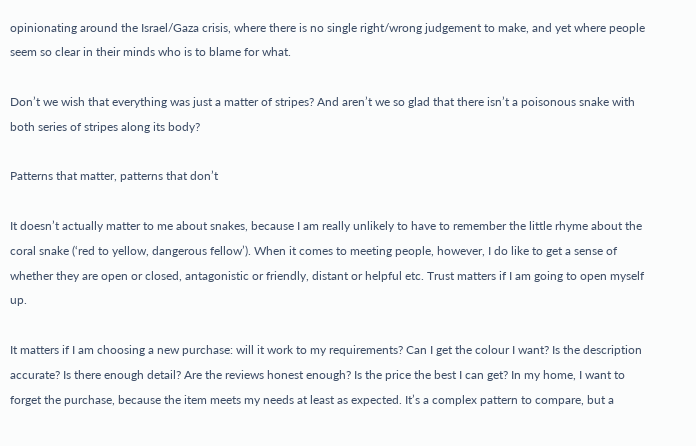opinionating around the Israel/Gaza crisis, where there is no single right/wrong judgement to make, and yet where people seem so clear in their minds who is to blame for what.

Don’t we wish that everything was just a matter of stripes? And aren’t we so glad that there isn’t a poisonous snake with both series of stripes along its body?

Patterns that matter, patterns that don’t

It doesn’t actually matter to me about snakes, because I am really unlikely to have to remember the little rhyme about the coral snake (‘red to yellow, dangerous fellow’). When it comes to meeting people, however, I do like to get a sense of whether they are open or closed, antagonistic or friendly, distant or helpful etc. Trust matters if I am going to open myself up.

It matters if I am choosing a new purchase: will it work to my requirements? Can I get the colour I want? Is the description accurate? Is there enough detail? Are the reviews honest enough? Is the price the best I can get? In my home, I want to forget the purchase, because the item meets my needs at least as expected. It’s a complex pattern to compare, but a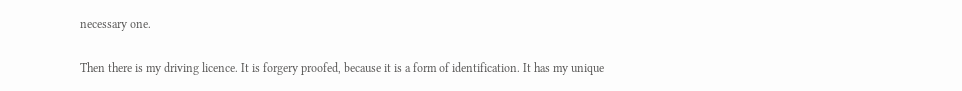necessary one.

Then there is my driving licence. It is forgery proofed, because it is a form of identification. It has my unique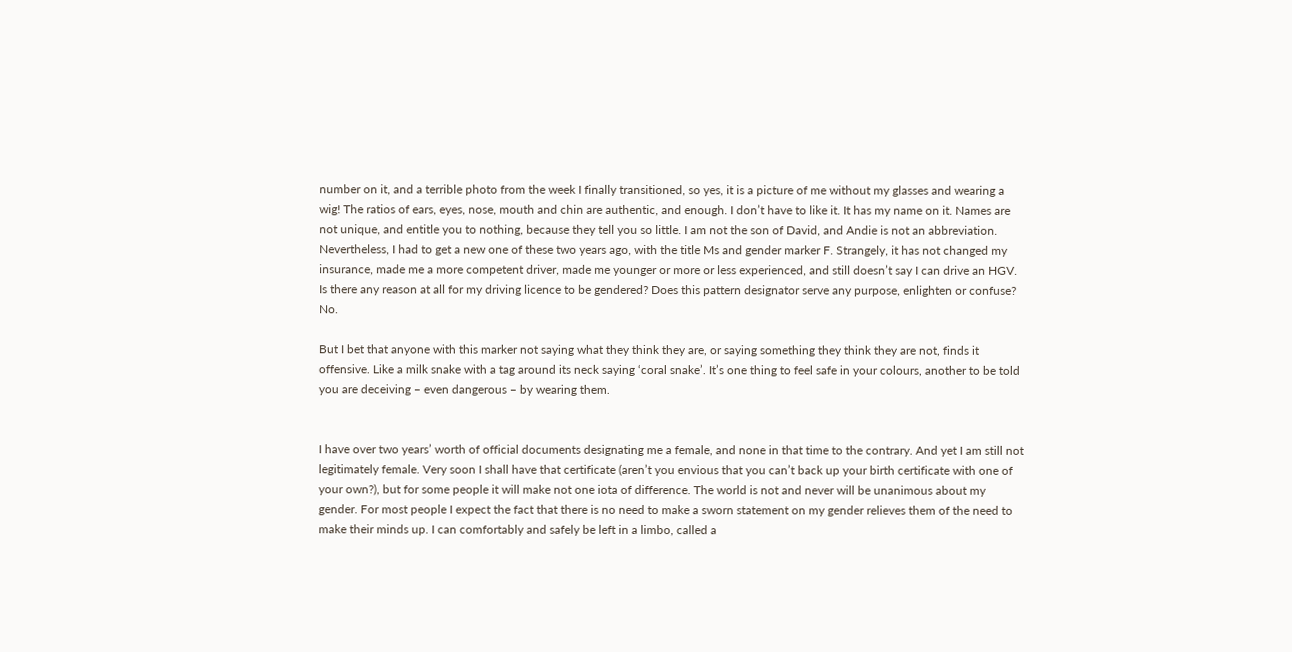number on it, and a terrible photo from the week I finally transitioned, so yes, it is a picture of me without my glasses and wearing a wig! The ratios of ears, eyes, nose, mouth and chin are authentic, and enough. I don’t have to like it. It has my name on it. Names are not unique, and entitle you to nothing, because they tell you so little. I am not the son of David, and Andie is not an abbreviation. Nevertheless, I had to get a new one of these two years ago, with the title Ms and gender marker F. Strangely, it has not changed my insurance, made me a more competent driver, made me younger or more or less experienced, and still doesn’t say I can drive an HGV. Is there any reason at all for my driving licence to be gendered? Does this pattern designator serve any purpose, enlighten or confuse? No.

But I bet that anyone with this marker not saying what they think they are, or saying something they think they are not, finds it offensive. Like a milk snake with a tag around its neck saying ‘coral snake’. It’s one thing to feel safe in your colours, another to be told you are deceiving – even dangerous – by wearing them.


I have over two years’ worth of official documents designating me a female, and none in that time to the contrary. And yet I am still not legitimately female. Very soon I shall have that certificate (aren’t you envious that you can’t back up your birth certificate with one of your own?), but for some people it will make not one iota of difference. The world is not and never will be unanimous about my gender. For most people I expect the fact that there is no need to make a sworn statement on my gender relieves them of the need to make their minds up. I can comfortably and safely be left in a limbo, called a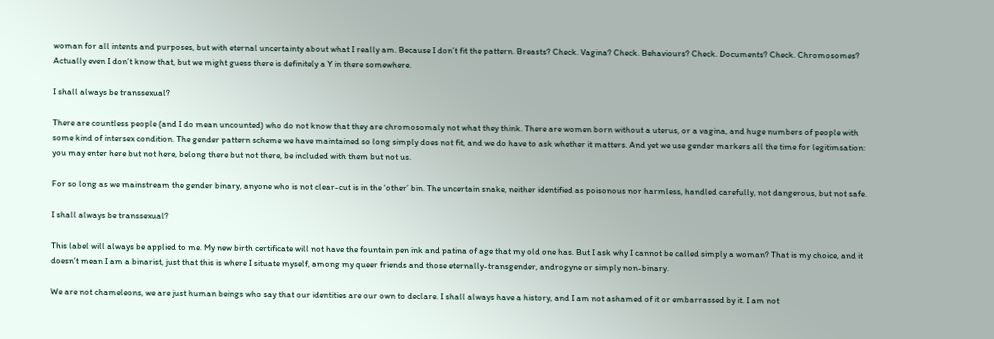woman for all intents and purposes, but with eternal uncertainty about what I really am. Because I don’t fit the pattern. Breasts? Check. Vagina? Check. Behaviours? Check. Documents? Check. Chromosomes? Actually even I don’t know that, but we might guess there is definitely a Y in there somewhere.

I shall always be transsexual?

There are countless people (and I do mean uncounted) who do not know that they are chromosomaly not what they think. There are women born without a uterus, or a vagina, and huge numbers of people with some kind of intersex condition. The gender pattern scheme we have maintained so long simply does not fit, and we do have to ask whether it matters. And yet we use gender markers all the time for legitimsation: you may enter here but not here, belong there but not there, be included with them but not us.

For so long as we mainstream the gender binary, anyone who is not clear-cut is in the ‘other’ bin. The uncertain snake, neither identified as poisonous nor harmless, handled carefully, not dangerous, but not safe.

I shall always be transsexual?

This label will always be applied to me. My new birth certificate will not have the fountain pen ink and patina of age that my old one has. But I ask why I cannot be called simply a woman? That is my choice, and it doesn’t mean I am a binarist, just that this is where I situate myself, among my queer friends and those eternally-transgender, androgyne or simply non-binary.

We are not chameleons, we are just human beings who say that our identities are our own to declare. I shall always have a history, and I am not ashamed of it or embarrassed by it. I am not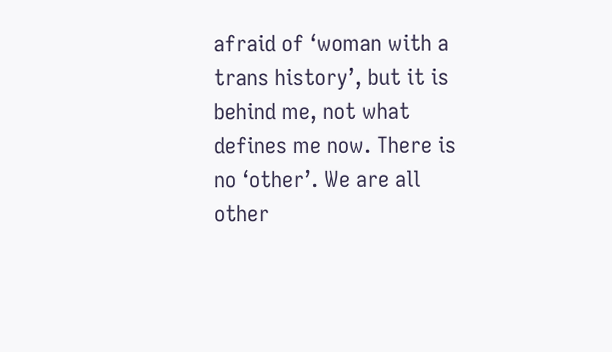afraid of ‘woman with a trans history’, but it is behind me, not what defines me now. There is no ‘other’. We are all other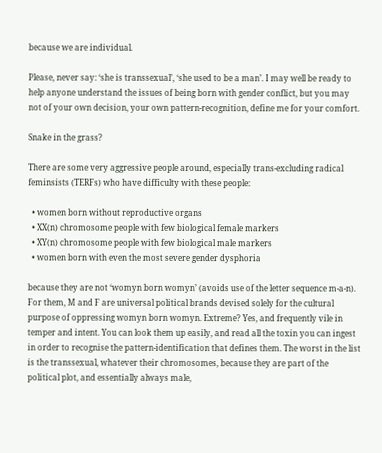because we are individual.

Please, never say: ‘she is transsexual’, ‘she used to be a man’. I may well be ready to help anyone understand the issues of being born with gender conflict, but you may not of your own decision, your own pattern-recognition, define me for your comfort.

Snake in the grass?

There are some very aggressive people around, especially trans-excluding radical feminsists (TERFs) who have difficulty with these people:

  • women born without reproductive organs
  • XX(n) chromosome people with few biological female markers
  • XY(n) chromosome people with few biological male markers
  • women born with even the most severe gender dysphoria

because they are not ‘womyn born womyn’ (avoids use of the letter sequence m-a-n). For them, M and F are universal political brands devised solely for the cultural purpose of oppressing womyn born womyn. Extreme? Yes, and frequently vile in temper and intent. You can look them up easily, and read all the toxin you can ingest in order to recognise the pattern-identification that defines them. The worst in the list is the transsexual, whatever their chromosomes, because they are part of the political plot, and essentially always male,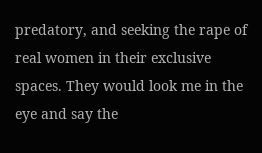predatory, and seeking the rape of real women in their exclusive spaces. They would look me in the eye and say the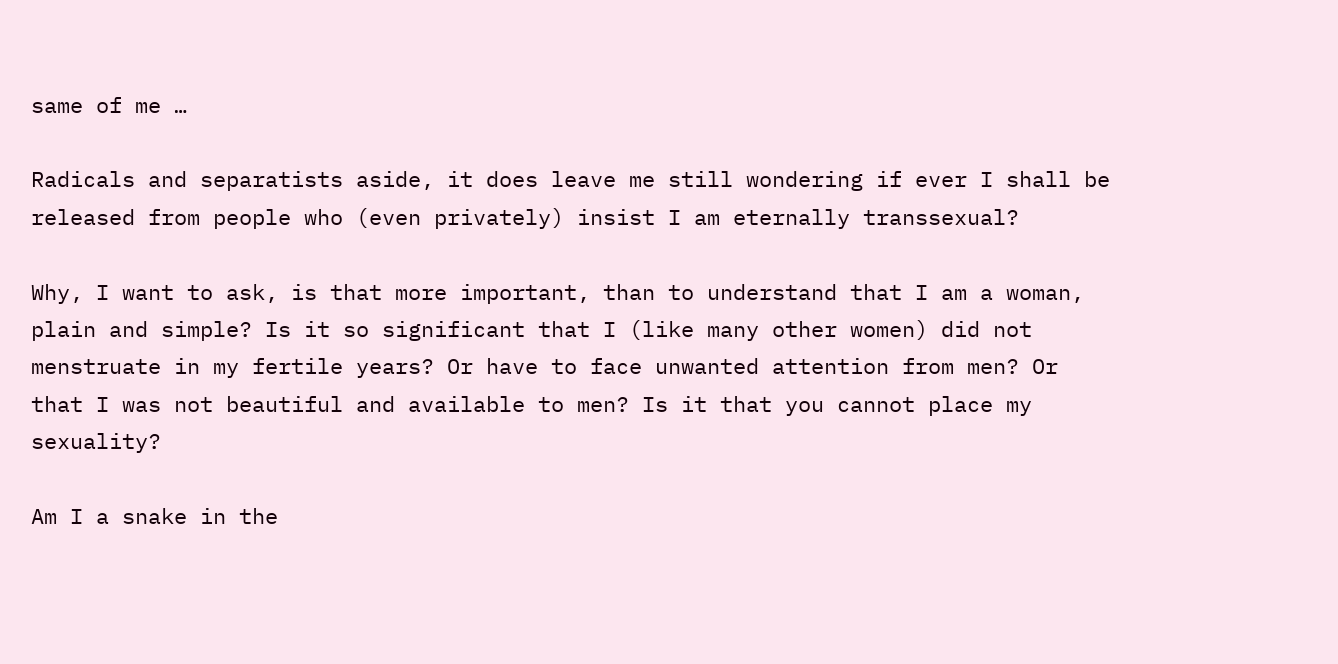same of me …

Radicals and separatists aside, it does leave me still wondering if ever I shall be released from people who (even privately) insist I am eternally transsexual?

Why, I want to ask, is that more important, than to understand that I am a woman, plain and simple? Is it so significant that I (like many other women) did not menstruate in my fertile years? Or have to face unwanted attention from men? Or that I was not beautiful and available to men? Is it that you cannot place my sexuality?

Am I a snake in the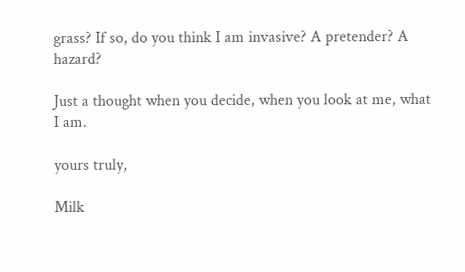grass? If so, do you think I am invasive? A pretender? A hazard?

Just a thought when you decide, when you look at me, what I am.

yours truly,

Milk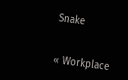Snake


« Workplace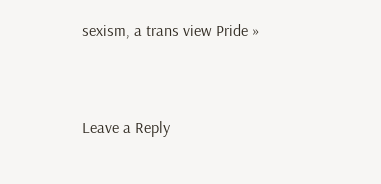sexism, a trans view Pride »


Leave a Reply